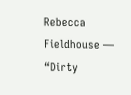Rebecca Fieldhouse — “Dirty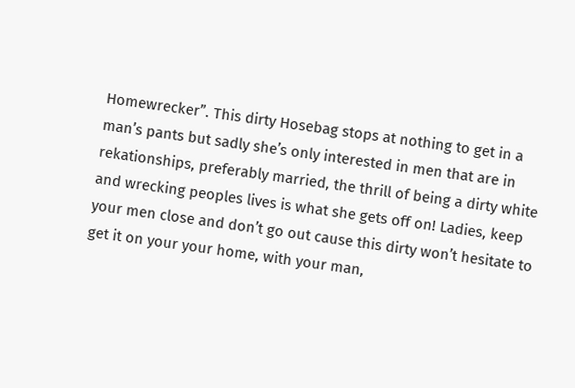Homewrecker”. This dirty Hosebag stops at nothing to get in a man’s pants but sadly she’s only interested in men that are in rekationships, preferably married, the thrill of being a dirty white and wrecking peoples lives is what she gets off on! Ladies, keep your men close and don’t go out cause this dirty won’t hesitate to get it on your your home, with your man,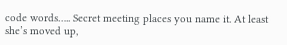code words….. Secret meeting places you name it. At least she’s moved up,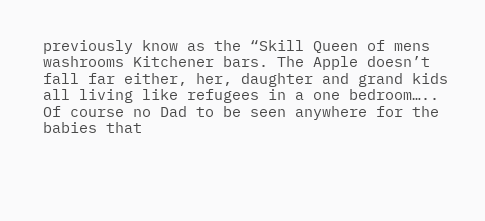previously know as the “Skill Queen of mens washrooms Kitchener bars. The Apple doesn’t fall far either, her, daughter and grand kids all living like refugees in a one bedroom….. Of course no Dad to be seen anywhere for the babies that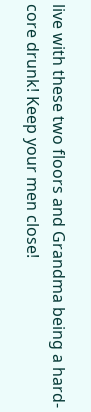live with these two floors and Grandma being a hard-core drunk! Keep your men close!